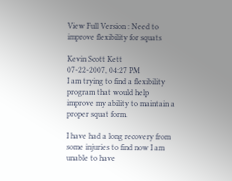View Full Version : Need to improve flexibility for squats

Kevin Scott Kett
07-22-2007, 04:27 PM
I am trying to find a flexibility program that would help improve my ability to maintain a proper squat form.

I have had a long recovery from some injuries to find now I am unable to have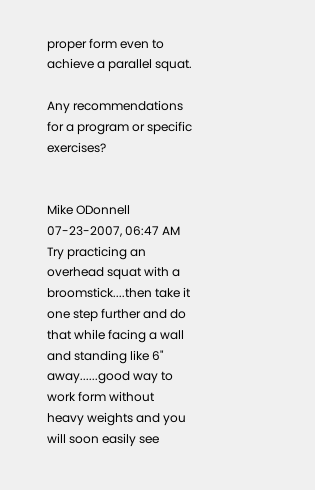proper form even to achieve a parallel squat.

Any recommendations for a program or specific exercises?


Mike ODonnell
07-23-2007, 06:47 AM
Try practicing an overhead squat with a broomstick....then take it one step further and do that while facing a wall and standing like 6" away......good way to work form without heavy weights and you will soon easily see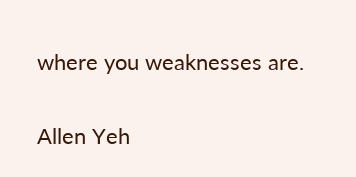where you weaknesses are.

Allen Yeh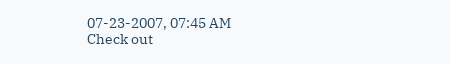07-23-2007, 07:45 AM
Check out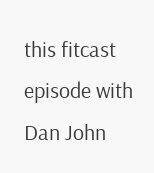this fitcast episode with Dan John